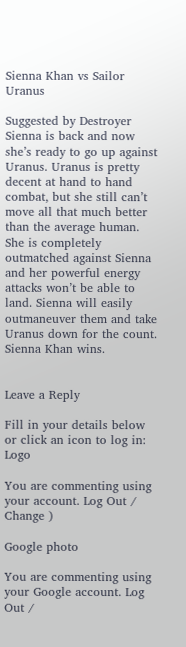Sienna Khan vs Sailor Uranus

Suggested by Destroyer Sienna is back and now she’s ready to go up against Uranus. Uranus is pretty decent at hand to hand combat, but she still can’t move all that much better than the average human. She is completely outmatched against Sienna and her powerful energy attacks won’t be able to land. Sienna will easily outmaneuver them and take Uranus down for the count. Sienna Khan wins.


Leave a Reply

Fill in your details below or click an icon to log in: Logo

You are commenting using your account. Log Out /  Change )

Google photo

You are commenting using your Google account. Log Out /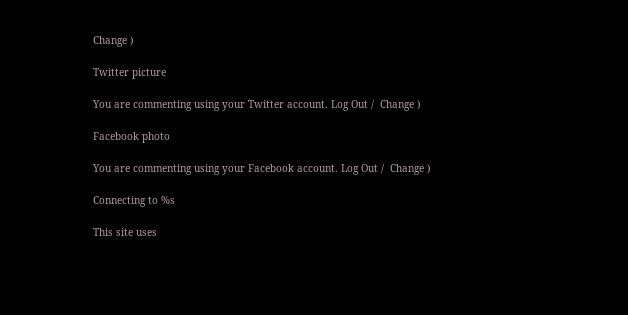Change )

Twitter picture

You are commenting using your Twitter account. Log Out /  Change )

Facebook photo

You are commenting using your Facebook account. Log Out /  Change )

Connecting to %s

This site uses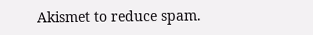Akismet to reduce spam.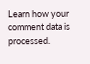Learn how your comment data is processed.